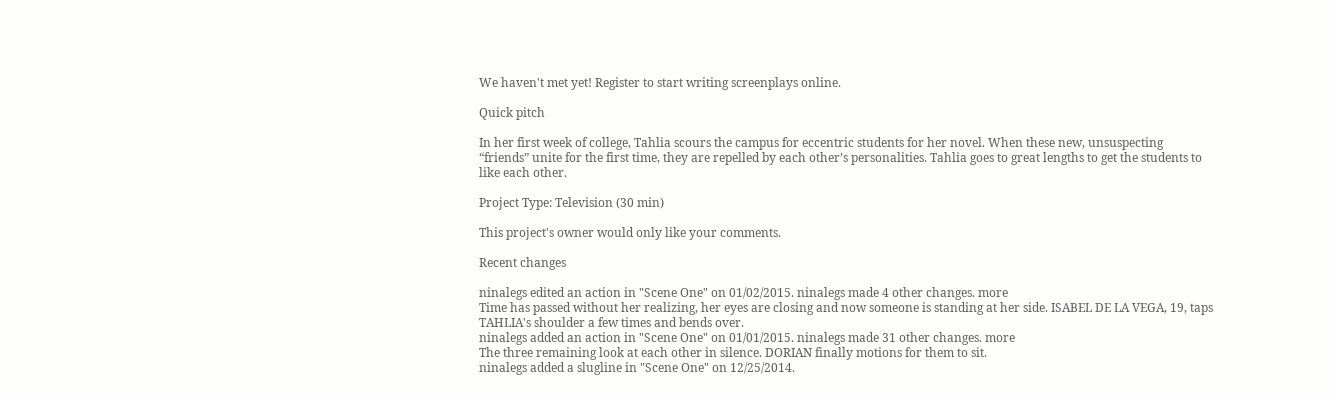We haven't met yet! Register to start writing screenplays online.

Quick pitch

In her first week of college, Tahlia scours the campus for eccentric students for her novel. When these new, unsuspecting “friends” unite for the first time, they are repelled by each other’s personalities. Tahlia goes to great lengths to get the students to like each other.

Project Type: Television (30 min)

This project's owner would only like your comments.

Recent changes

ninalegs edited an action in "Scene One" on 01/02/2015. ninalegs made 4 other changes. more
Time has passed without her realizing, her eyes are closing and now someone is standing at her side. ISABEL DE LA VEGA, 19, taps TAHLIA's shoulder a few times and bends over.
ninalegs added an action in "Scene One" on 01/01/2015. ninalegs made 31 other changes. more
The three remaining look at each other in silence. DORIAN finally motions for them to sit.
ninalegs added a slugline in "Scene One" on 12/25/2014.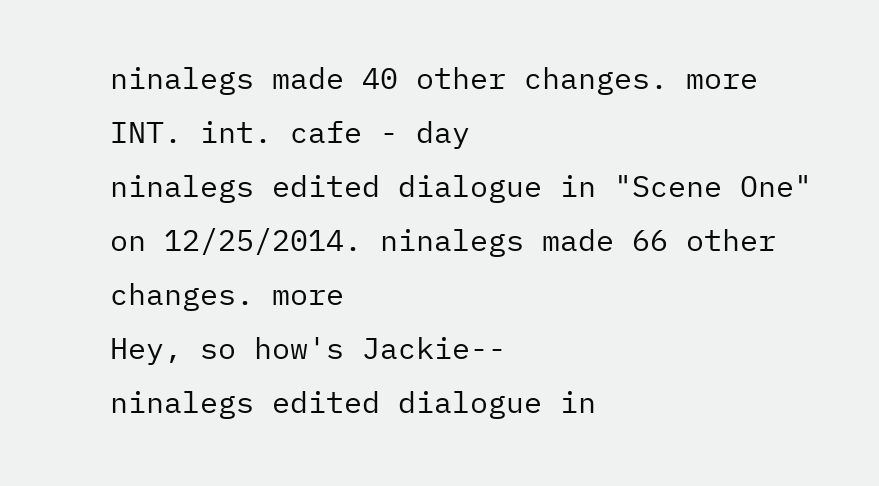ninalegs made 40 other changes. more
INT. int. cafe - day
ninalegs edited dialogue in "Scene One" on 12/25/2014. ninalegs made 66 other changes. more
Hey, so how's Jackie--
ninalegs edited dialogue in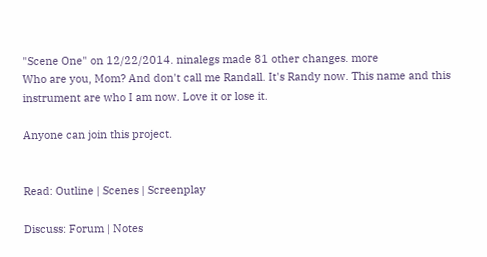"Scene One" on 12/22/2014. ninalegs made 81 other changes. more
Who are you, Mom? And don't call me Randall. It's Randy now. This name and this instrument are who I am now. Love it or lose it.

Anyone can join this project.


Read: Outline | Scenes | Screenplay

Discuss: Forum | Notes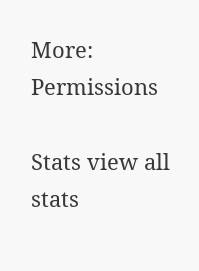More: Permissions

Stats view all stats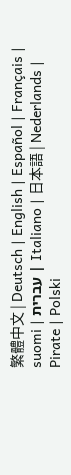繁體中文 | Deutsch | English | Español | Français | suomi | עברית | Italiano | 日本語 | Nederlands | Pirate | Polski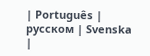| Português | русском | Svenska |